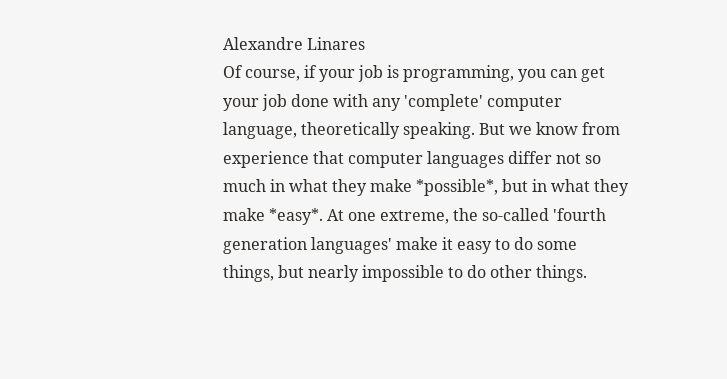Alexandre Linares
Of course, if your job is programming, you can get your job done with any 'complete' computer language, theoretically speaking. But we know from experience that computer languages differ not so much in what they make *possible*, but in what they make *easy*. At one extreme, the so-called 'fourth generation languages' make it easy to do some things, but nearly impossible to do other things.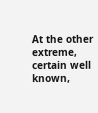At the other extreme, certain well known,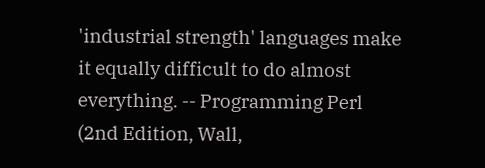'industrial strength' languages make it equally difficult to do almost everything. -- Programming Perl (2nd Edition, Wall,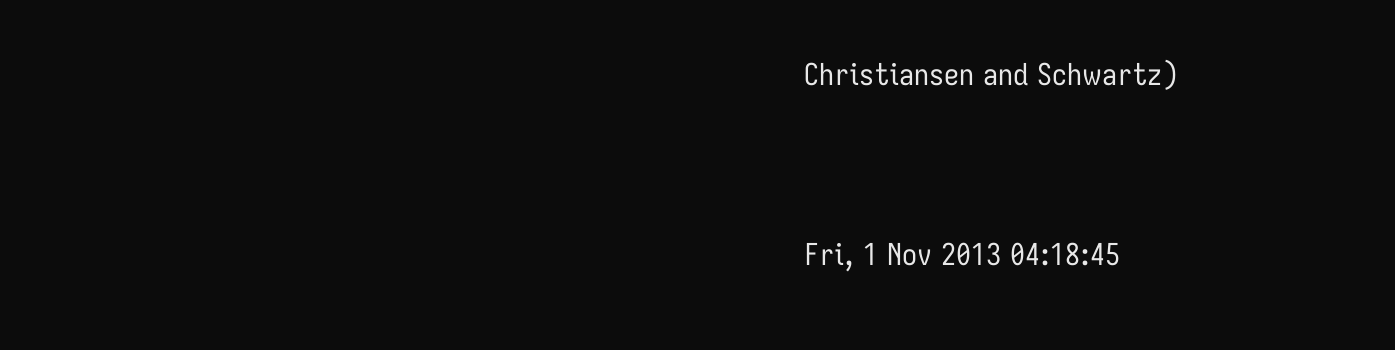Christiansen and Schwartz)


Fri, 1 Nov 2013 04:18:45